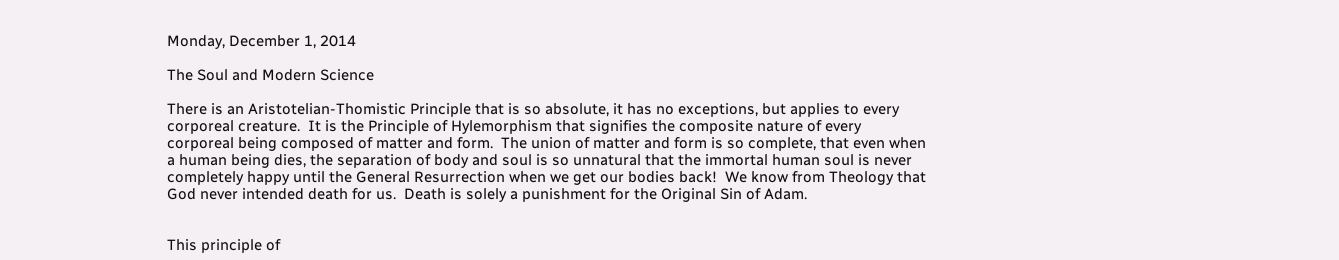Monday, December 1, 2014

The Soul and Modern Science

There is an Aristotelian-Thomistic Principle that is so absolute, it has no exceptions, but applies to every corporeal creature.  It is the Principle of Hylemorphism that signifies the composite nature of every corporeal being composed of matter and form.  The union of matter and form is so complete, that even when a human being dies, the separation of body and soul is so unnatural that the immortal human soul is never completely happy until the General Resurrection when we get our bodies back!  We know from Theology that God never intended death for us.  Death is solely a punishment for the Original Sin of Adam.


This principle of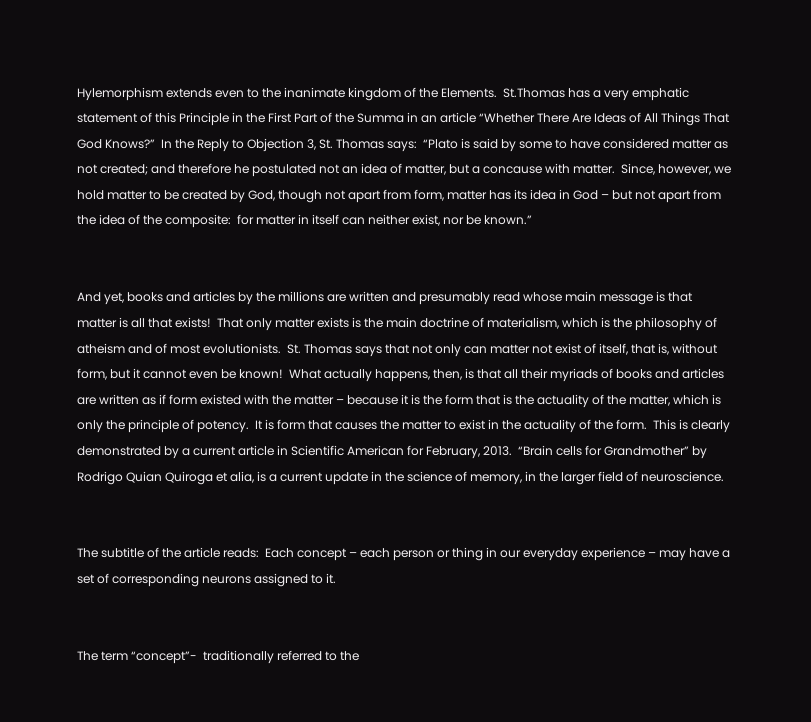Hylemorphism extends even to the inanimate kingdom of the Elements.  St.Thomas has a very emphatic statement of this Principle in the First Part of the Summa in an article “Whether There Are Ideas of All Things That God Knows?”  In the Reply to Objection 3, St. Thomas says:  “Plato is said by some to have considered matter as not created; and therefore he postulated not an idea of matter, but a concause with matter.  Since, however, we hold matter to be created by God, though not apart from form, matter has its idea in God – but not apart from the idea of the composite:  for matter in itself can neither exist, nor be known.”


And yet, books and articles by the millions are written and presumably read whose main message is that matter is all that exists!  That only matter exists is the main doctrine of materialism, which is the philosophy of atheism and of most evolutionists.  St. Thomas says that not only can matter not exist of itself, that is, without form, but it cannot even be known!  What actually happens, then, is that all their myriads of books and articles are written as if form existed with the matter – because it is the form that is the actuality of the matter, which is only the principle of potency.  It is form that causes the matter to exist in the actuality of the form.  This is clearly demonstrated by a current article in Scientific American for February, 2013.  “Brain cells for Grandmother” by Rodrigo Quian Quiroga et alia, is a current update in the science of memory, in the larger field of neuroscience.


The subtitle of the article reads:  Each concept – each person or thing in our everyday experience – may have a set of corresponding neurons assigned to it.


The term “concept”-  traditionally referred to the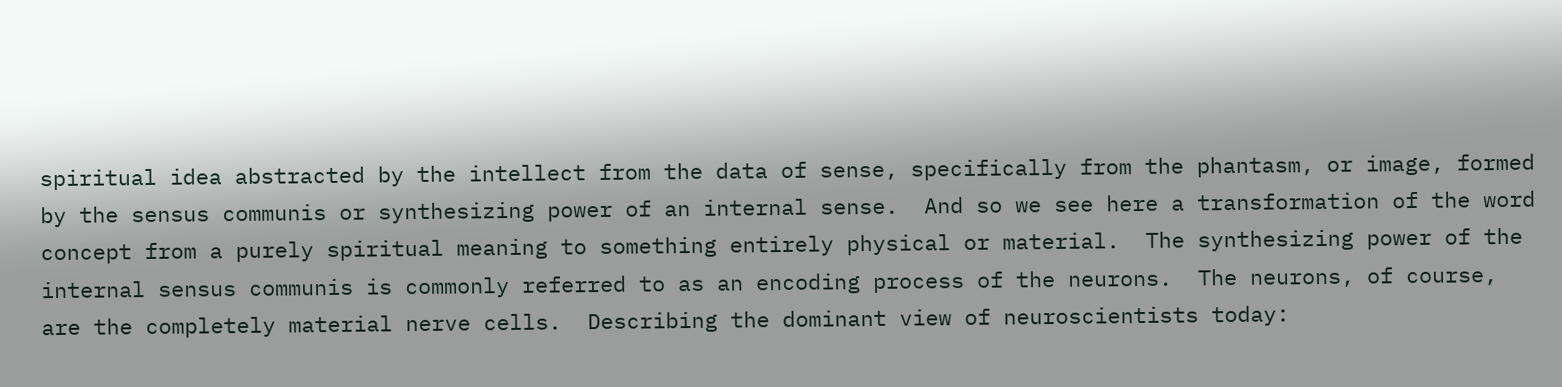spiritual idea abstracted by the intellect from the data of sense, specifically from the phantasm, or image, formed by the sensus communis or synthesizing power of an internal sense.  And so we see here a transformation of the word concept from a purely spiritual meaning to something entirely physical or material.  The synthesizing power of the internal sensus communis is commonly referred to as an encoding process of the neurons.  The neurons, of course, are the completely material nerve cells.  Describing the dominant view of neuroscientists today: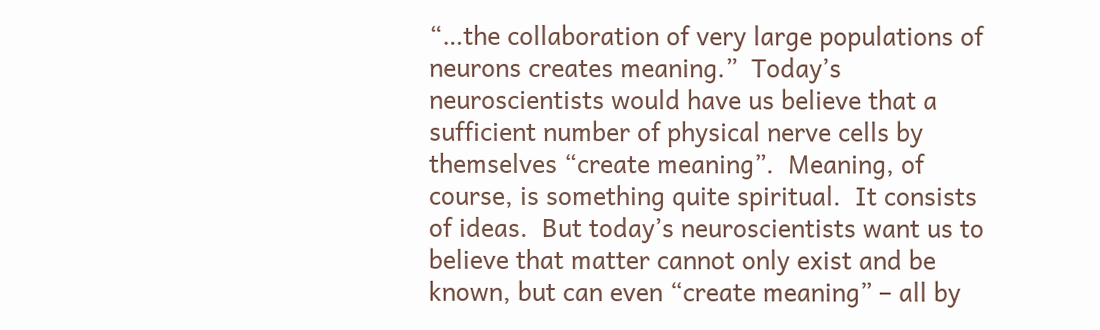“…the collaboration of very large populations of neurons creates meaning.”  Today’s neuroscientists would have us believe that a sufficient number of physical nerve cells by themselves “create meaning”.  Meaning, of course, is something quite spiritual.  It consists of ideas.  But today’s neuroscientists want us to believe that matter cannot only exist and be known, but can even “create meaning” – all by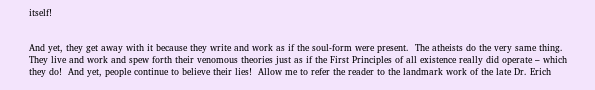itself!


And yet, they get away with it because they write and work as if the soul-form were present.  The atheists do the very same thing.  They live and work and spew forth their venomous theories just as if the First Principles of all existence really did operate – which they do!  And yet, people continue to believe their lies!  Allow me to refer the reader to the landmark work of the late Dr. Erich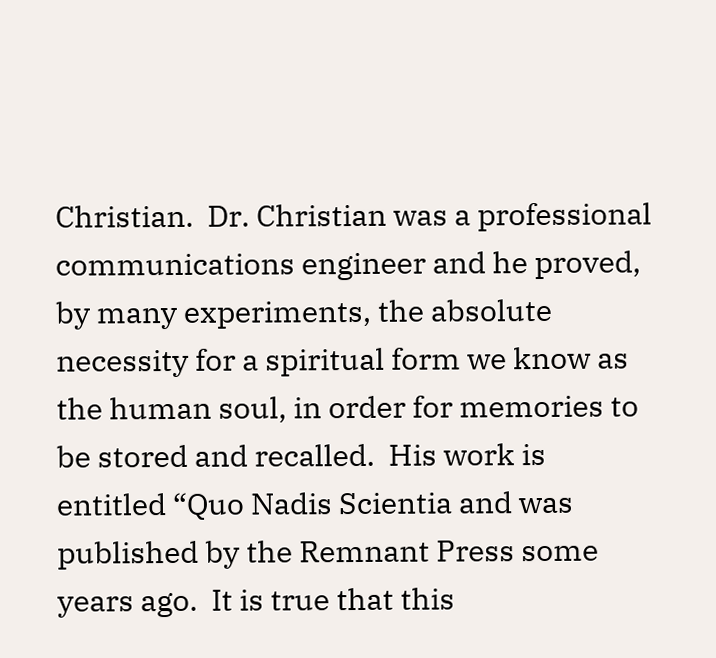Christian.  Dr. Christian was a professional communications engineer and he proved, by many experiments, the absolute necessity for a spiritual form we know as the human soul, in order for memories to be stored and recalled.  His work is entitled “Quo Nadis Scientia and was published by the Remnant Press some years ago.  It is true that this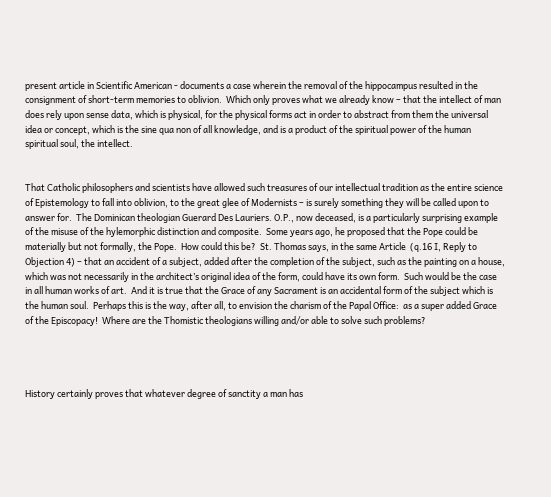present article in Scientific American - documents a case wherein the removal of the hippocampus resulted in the consignment of short-term memories to oblivion.  Which only proves what we already know – that the intellect of man does rely upon sense data, which is physical, for the physical forms act in order to abstract from them the universal idea or concept, which is the sine qua non of all knowledge, and is a product of the spiritual power of the human spiritual soul, the intellect.


That Catholic philosophers and scientists have allowed such treasures of our intellectual tradition as the entire science of Epistemology to fall into oblivion, to the great glee of Modernists – is surely something they will be called upon to answer for.  The Dominican theologian Guerard Des Lauriers. O.P., now deceased, is a particularly surprising example of the misuse of the hylemorphic distinction and composite.  Some years ago, he proposed that the Pope could be materially but not formally, the Pope.  How could this be?  St. Thomas says, in the same Article  (q.16 I, Reply to Objection 4) – that an accident of a subject, added after the completion of the subject, such as the painting on a house, which was not necessarily in the architect’s original idea of the form, could have its own form.  Such would be the case in all human works of art.  And it is true that the Grace of any Sacrament is an accidental form of the subject which is the human soul.  Perhaps this is the way, after all, to envision the charism of the Papal Office:  as a super added Grace of the Episcopacy!  Where are the Thomistic theologians willing and/or able to solve such problems?




History certainly proves that whatever degree of sanctity a man has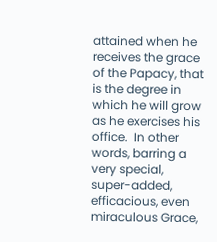attained when he receives the grace of the Papacy, that is the degree in which he will grow as he exercises his office.  In other words, barring a very special, super-added, efficacious, even miraculous Grace,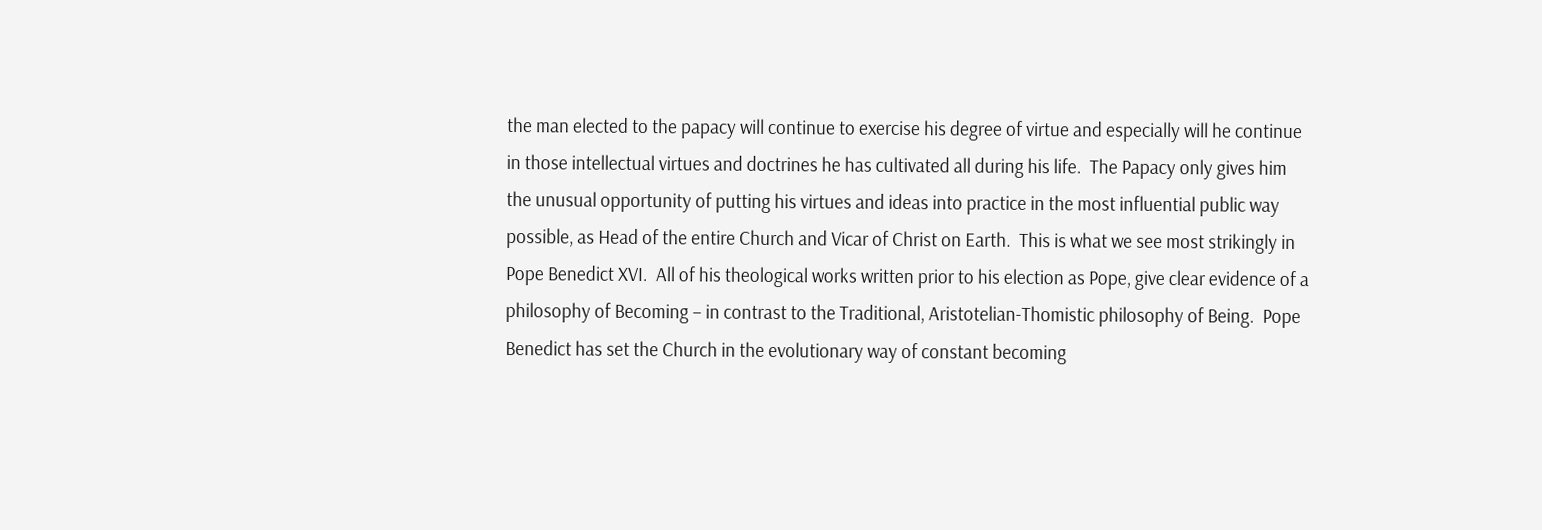the man elected to the papacy will continue to exercise his degree of virtue and especially will he continue in those intellectual virtues and doctrines he has cultivated all during his life.  The Papacy only gives him the unusual opportunity of putting his virtues and ideas into practice in the most influential public way possible, as Head of the entire Church and Vicar of Christ on Earth.  This is what we see most strikingly in Pope Benedict XVI.  All of his theological works written prior to his election as Pope, give clear evidence of a philosophy of Becoming – in contrast to the Traditional, Aristotelian-Thomistic philosophy of Being.  Pope Benedict has set the Church in the evolutionary way of constant becoming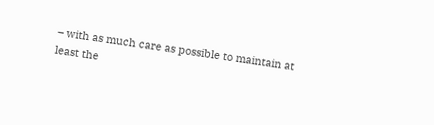– with as much care as possible to maintain at least the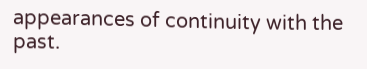appearances of continuity with the past.